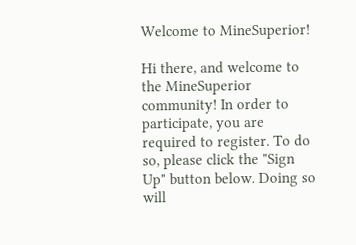Welcome to MineSuperior!

Hi there, and welcome to the MineSuperior community! In order to participate, you are required to register. To do so, please click the "Sign Up" button below. Doing so will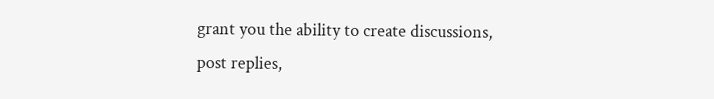grant you the ability to create discussions, post replies,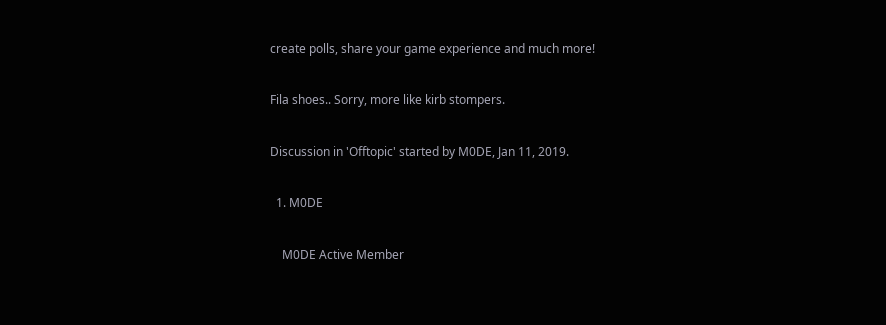create polls, share your game experience and much more!

Fila shoes.. Sorry, more like kirb stompers.

Discussion in 'Offtopic' started by M0DE, Jan 11, 2019.

  1. M0DE

    M0DE Active Member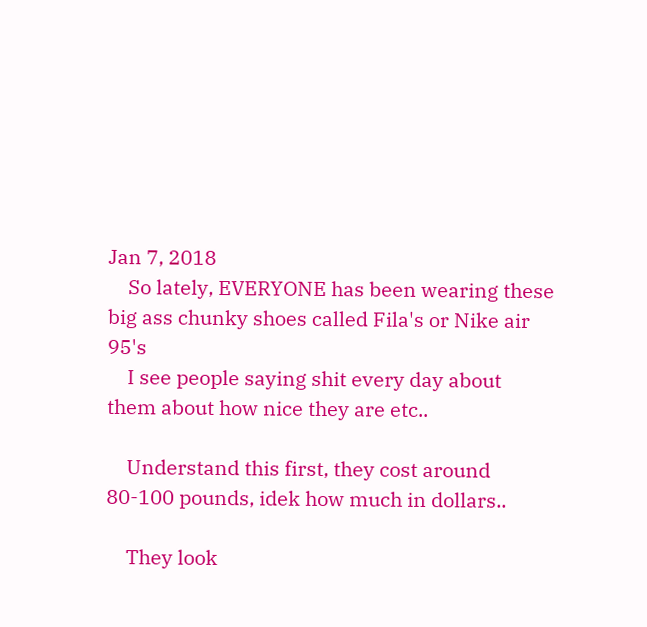Jan 7, 2018
    So lately, EVERYONE has been wearing these big ass chunky shoes called Fila's or Nike air 95's
    I see people saying shit every day about them about how nice they are etc..

    Understand this first, they cost around 80-100 pounds, idek how much in dollars..

    They look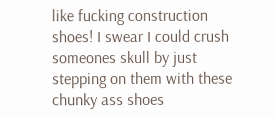like fucking construction shoes! I swear I could crush someones skull by just stepping on them with these chunky ass shoes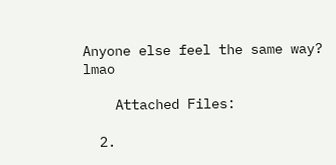Anyone else feel the same way? lmao

    Attached Files:

  2.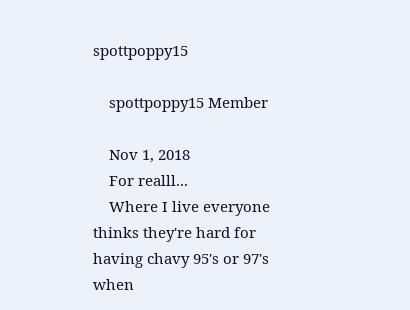spottpoppy15

    spottpoppy15 Member

    Nov 1, 2018
    For realll...
    Where I live everyone thinks they're hard for having chavy 95's or 97's when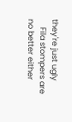they're just ugly
    Fila stompers are no better either